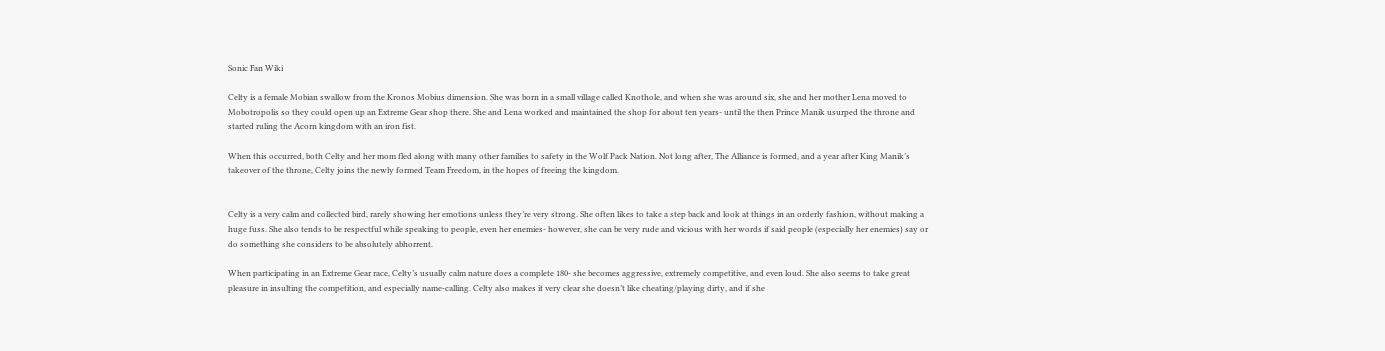Sonic Fan Wiki

Celty is a female Mobian swallow from the Kronos Mobius dimension. She was born in a small village called Knothole, and when she was around six, she and her mother Lena moved to Mobotropolis so they could open up an Extreme Gear shop there. She and Lena worked and maintained the shop for about ten years- until the then Prince Manik usurped the throne and started ruling the Acorn kingdom with an iron fist.

When this occurred, both Celty and her mom fled along with many other families to safety in the Wolf Pack Nation. Not long after, The Alliance is formed, and a year after King Manik’s takeover of the throne, Celty joins the newly formed Team Freedom, in the hopes of freeing the kingdom.


Celty is a very calm and collected bird, rarely showing her emotions unless they’re very strong. She often likes to take a step back and look at things in an orderly fashion, without making a huge fuss. She also tends to be respectful while speaking to people, even her enemies- however, she can be very rude and vicious with her words if said people (especially her enemies) say or do something she considers to be absolutely abhorrent.

When participating in an Extreme Gear race, Celty’s usually calm nature does a complete 180- she becomes aggressive, extremely competitive, and even loud. She also seems to take great pleasure in insulting the competition, and especially name-calling. Celty also makes it very clear she doesn’t like cheating/playing dirty, and if she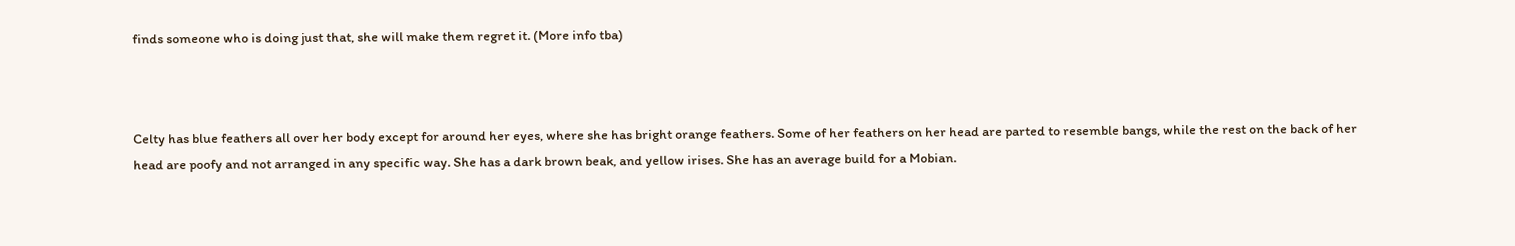finds someone who is doing just that, she will make them regret it. (More info tba)



Celty has blue feathers all over her body except for around her eyes, where she has bright orange feathers. Some of her feathers on her head are parted to resemble bangs, while the rest on the back of her head are poofy and not arranged in any specific way. She has a dark brown beak, and yellow irises. She has an average build for a Mobian.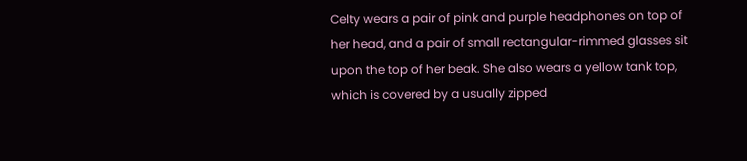Celty wears a pair of pink and purple headphones on top of her head, and a pair of small rectangular-rimmed glasses sit upon the top of her beak. She also wears a yellow tank top, which is covered by a usually zipped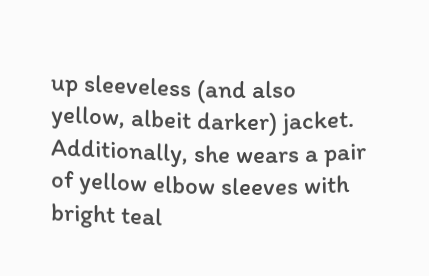up sleeveless (and also yellow, albeit darker) jacket. Additionally, she wears a pair of yellow elbow sleeves with bright teal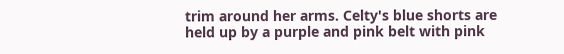trim around her arms. Celty's blue shorts are held up by a purple and pink belt with pink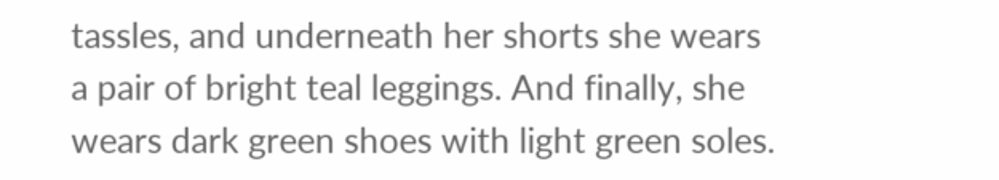tassles, and underneath her shorts she wears a pair of bright teal leggings. And finally, she wears dark green shoes with light green soles.